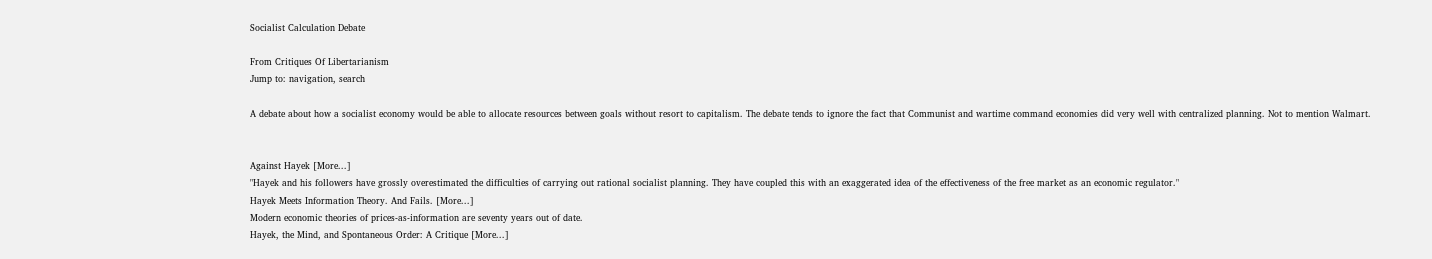Socialist Calculation Debate

From Critiques Of Libertarianism
Jump to: navigation, search

A debate about how a socialist economy would be able to allocate resources between goals without resort to capitalism. The debate tends to ignore the fact that Communist and wartime command economies did very well with centralized planning. Not to mention Walmart.


Against Hayek [More...]
"Hayek and his followers have grossly overestimated the difficulties of carrying out rational socialist planning. They have coupled this with an exaggerated idea of the effectiveness of the free market as an economic regulator."
Hayek Meets Information Theory. And Fails. [More...]
Modern economic theories of prices-as-information are seventy years out of date.
Hayek, the Mind, and Spontaneous Order: A Critique [More...]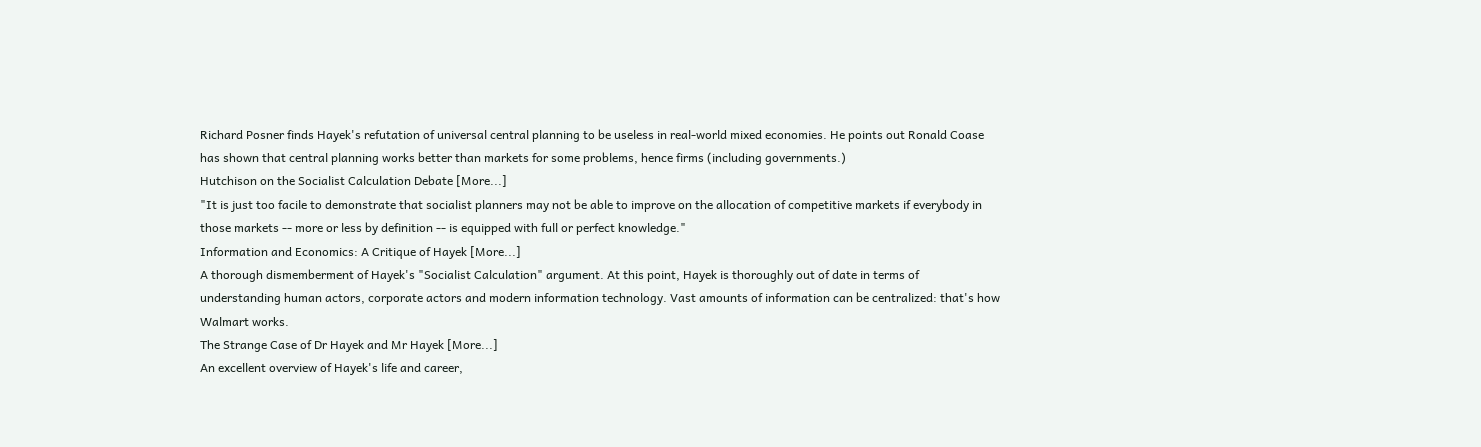Richard Posner finds Hayek's refutation of universal central planning to be useless in real-world mixed economies. He points out Ronald Coase has shown that central planning works better than markets for some problems, hence firms (including governments.)
Hutchison on the Socialist Calculation Debate [More...]
"It is just too facile to demonstrate that socialist planners may not be able to improve on the allocation of competitive markets if everybody in those markets -- more or less by definition -- is equipped with full or perfect knowledge."
Information and Economics: A Critique of Hayek [More...]
A thorough dismemberment of Hayek's "Socialist Calculation" argument. At this point, Hayek is thoroughly out of date in terms of understanding human actors, corporate actors and modern information technology. Vast amounts of information can be centralized: that's how Walmart works.
The Strange Case of Dr Hayek and Mr Hayek [More...]
An excellent overview of Hayek's life and career,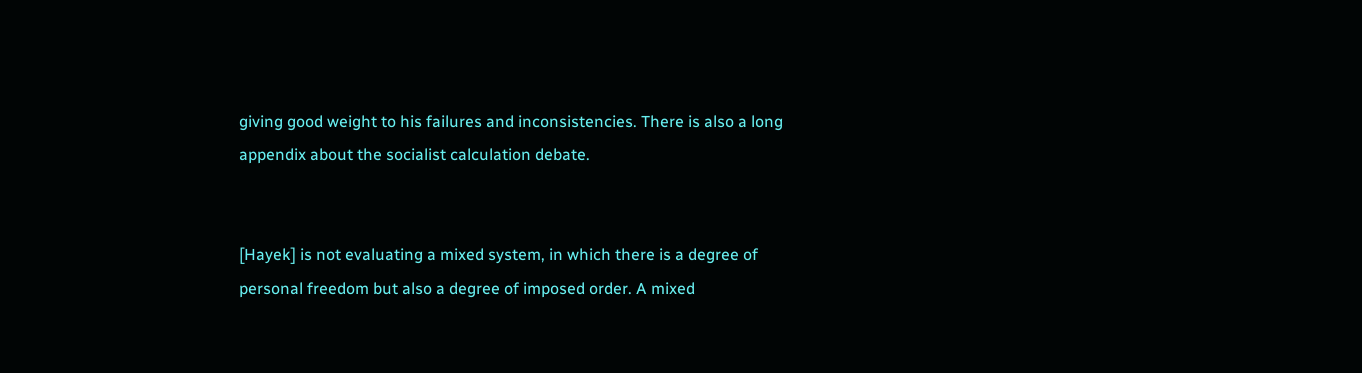giving good weight to his failures and inconsistencies. There is also a long appendix about the socialist calculation debate.


[Hayek] is not evaluating a mixed system, in which there is a degree of personal freedom but also a degree of imposed order. A mixed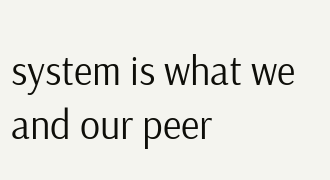system is what we and our peer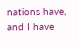nations have, and I have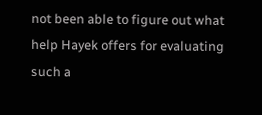not been able to figure out what help Hayek offers for evaluating such a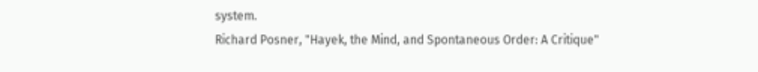system.
Richard Posner, "Hayek, the Mind, and Spontaneous Order: A Critique"